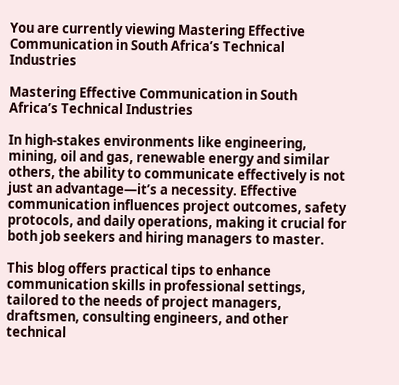You are currently viewing Mastering Effective Communication in South Africa’s Technical Industries

Mastering Effective Communication in South Africa’s Technical Industries

In high-stakes environments like engineering, mining, oil and gas, renewable energy and similar others, the ability to communicate effectively is not just an advantage—it’s a necessity. Effective communication influences project outcomes, safety protocols, and daily operations, making it crucial for both job seekers and hiring managers to master.

This blog offers practical tips to enhance communication skills in professional settings, tailored to the needs of project managers, draftsmen, consulting engineers, and other technical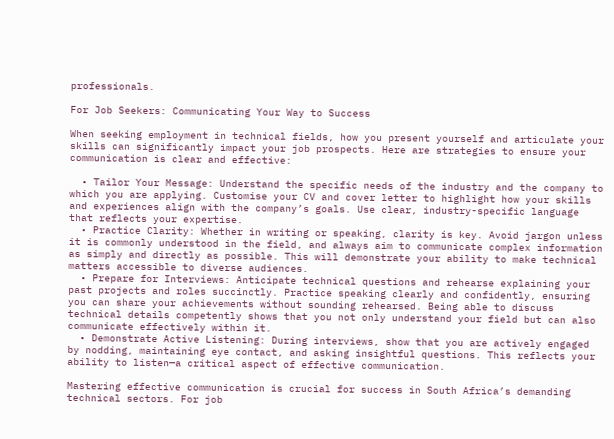professionals.

For Job Seekers: Communicating Your Way to Success

When seeking employment in technical fields, how you present yourself and articulate your skills can significantly impact your job prospects. Here are strategies to ensure your communication is clear and effective:

  • Tailor Your Message: Understand the specific needs of the industry and the company to which you are applying. Customise your CV and cover letter to highlight how your skills and experiences align with the company’s goals. Use clear, industry-specific language that reflects your expertise.
  • Practice Clarity: Whether in writing or speaking, clarity is key. Avoid jargon unless it is commonly understood in the field, and always aim to communicate complex information as simply and directly as possible. This will demonstrate your ability to make technical matters accessible to diverse audiences.
  • Prepare for Interviews: Anticipate technical questions and rehearse explaining your past projects and roles succinctly. Practice speaking clearly and confidently, ensuring you can share your achievements without sounding rehearsed. Being able to discuss technical details competently shows that you not only understand your field but can also communicate effectively within it.
  • Demonstrate Active Listening: During interviews, show that you are actively engaged by nodding, maintaining eye contact, and asking insightful questions. This reflects your ability to listen—a critical aspect of effective communication.

Mastering effective communication is crucial for success in South Africa’s demanding technical sectors. For job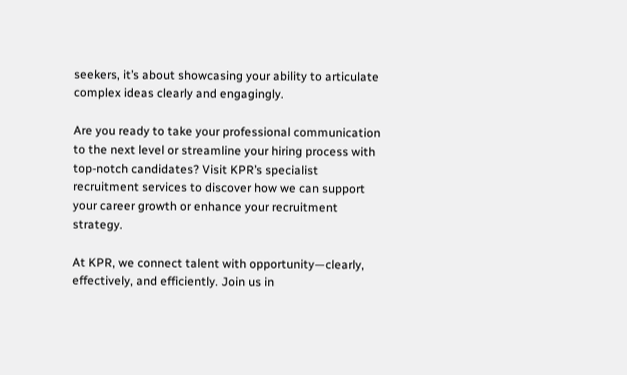seekers, it’s about showcasing your ability to articulate complex ideas clearly and engagingly.

Are you ready to take your professional communication to the next level or streamline your hiring process with top-notch candidates? Visit KPR’s specialist recruitment services to discover how we can support your career growth or enhance your recruitment strategy.

At KPR, we connect talent with opportunity—clearly, effectively, and efficiently. Join us in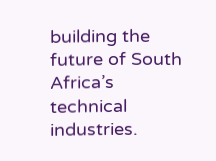building the future of South Africa’s technical industries.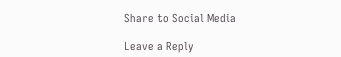Share to Social Media

Leave a Reply